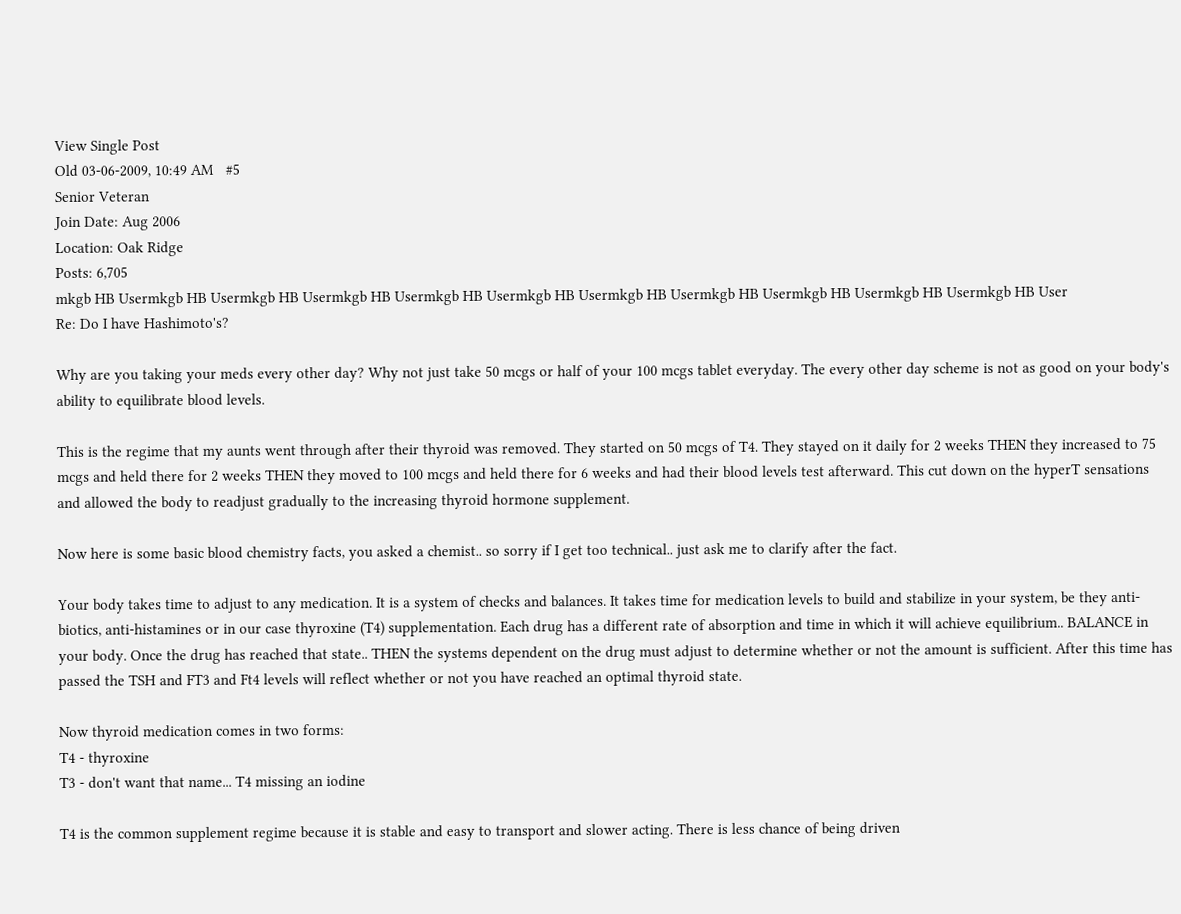View Single Post
Old 03-06-2009, 10:49 AM   #5
Senior Veteran
Join Date: Aug 2006
Location: Oak Ridge
Posts: 6,705
mkgb HB Usermkgb HB Usermkgb HB Usermkgb HB Usermkgb HB Usermkgb HB Usermkgb HB Usermkgb HB Usermkgb HB Usermkgb HB Usermkgb HB User
Re: Do I have Hashimoto's?

Why are you taking your meds every other day? Why not just take 50 mcgs or half of your 100 mcgs tablet everyday. The every other day scheme is not as good on your body's ability to equilibrate blood levels.

This is the regime that my aunts went through after their thyroid was removed. They started on 50 mcgs of T4. They stayed on it daily for 2 weeks THEN they increased to 75 mcgs and held there for 2 weeks THEN they moved to 100 mcgs and held there for 6 weeks and had their blood levels test afterward. This cut down on the hyperT sensations and allowed the body to readjust gradually to the increasing thyroid hormone supplement.

Now here is some basic blood chemistry facts, you asked a chemist.. so sorry if I get too technical.. just ask me to clarify after the fact.

Your body takes time to adjust to any medication. It is a system of checks and balances. It takes time for medication levels to build and stabilize in your system, be they anti-biotics, anti-histamines or in our case thyroxine (T4) supplementation. Each drug has a different rate of absorption and time in which it will achieve equilibrium.. BALANCE in your body. Once the drug has reached that state.. THEN the systems dependent on the drug must adjust to determine whether or not the amount is sufficient. After this time has passed the TSH and FT3 and Ft4 levels will reflect whether or not you have reached an optimal thyroid state.

Now thyroid medication comes in two forms:
T4 - thyroxine
T3 - don't want that name... T4 missing an iodine

T4 is the common supplement regime because it is stable and easy to transport and slower acting. There is less chance of being driven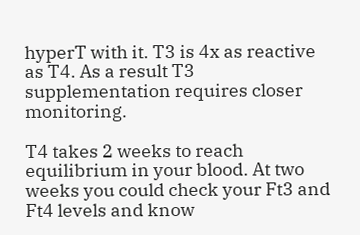hyperT with it. T3 is 4x as reactive as T4. As a result T3 supplementation requires closer monitoring.

T4 takes 2 weeks to reach equilibrium in your blood. At two weeks you could check your Ft3 and Ft4 levels and know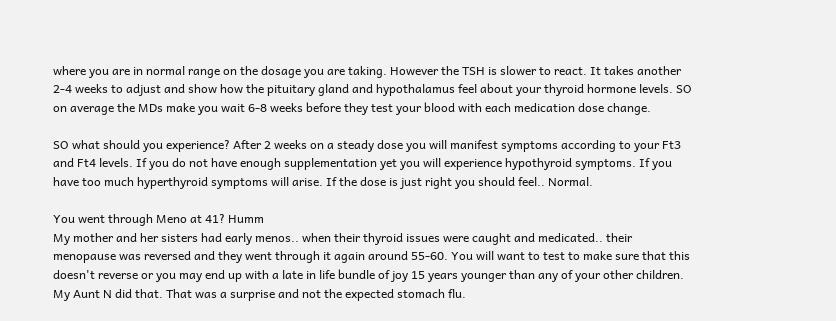where you are in normal range on the dosage you are taking. However the TSH is slower to react. It takes another 2-4 weeks to adjust and show how the pituitary gland and hypothalamus feel about your thyroid hormone levels. SO on average the MDs make you wait 6-8 weeks before they test your blood with each medication dose change.

SO what should you experience? After 2 weeks on a steady dose you will manifest symptoms according to your Ft3 and Ft4 levels. If you do not have enough supplementation yet you will experience hypothyroid symptoms. If you have too much hyperthyroid symptoms will arise. If the dose is just right you should feel.. Normal.

You went through Meno at 41? Humm
My mother and her sisters had early menos.. when their thyroid issues were caught and medicated.. their menopause was reversed and they went through it again around 55-60. You will want to test to make sure that this doesn't reverse or you may end up with a late in life bundle of joy 15 years younger than any of your other children. My Aunt N did that. That was a surprise and not the expected stomach flu.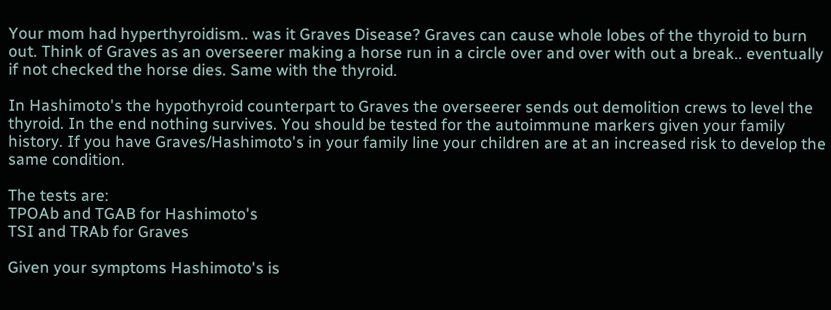Your mom had hyperthyroidism.. was it Graves Disease? Graves can cause whole lobes of the thyroid to burn out. Think of Graves as an overseerer making a horse run in a circle over and over with out a break.. eventually if not checked the horse dies. Same with the thyroid.

In Hashimoto's the hypothyroid counterpart to Graves the overseerer sends out demolition crews to level the thyroid. In the end nothing survives. You should be tested for the autoimmune markers given your family history. If you have Graves/Hashimoto's in your family line your children are at an increased risk to develop the same condition.

The tests are:
TPOAb and TGAB for Hashimoto's
TSI and TRAb for Graves

Given your symptoms Hashimoto's is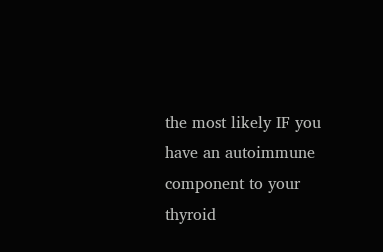the most likely IF you have an autoimmune component to your thyroid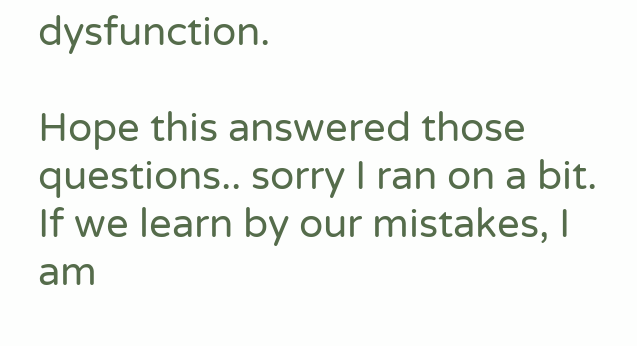dysfunction.

Hope this answered those questions.. sorry I ran on a bit.
If we learn by our mistakes, I am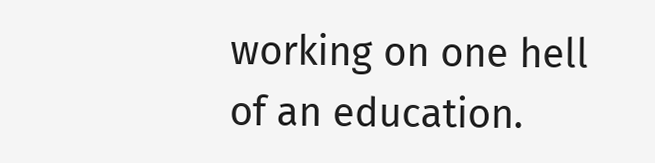working on one hell of an education.